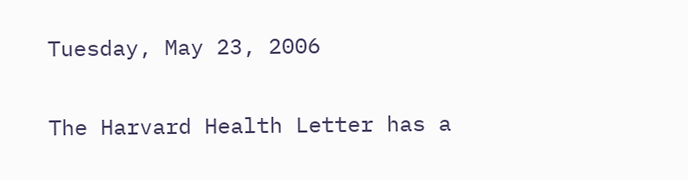Tuesday, May 23, 2006


The Harvard Health Letter has a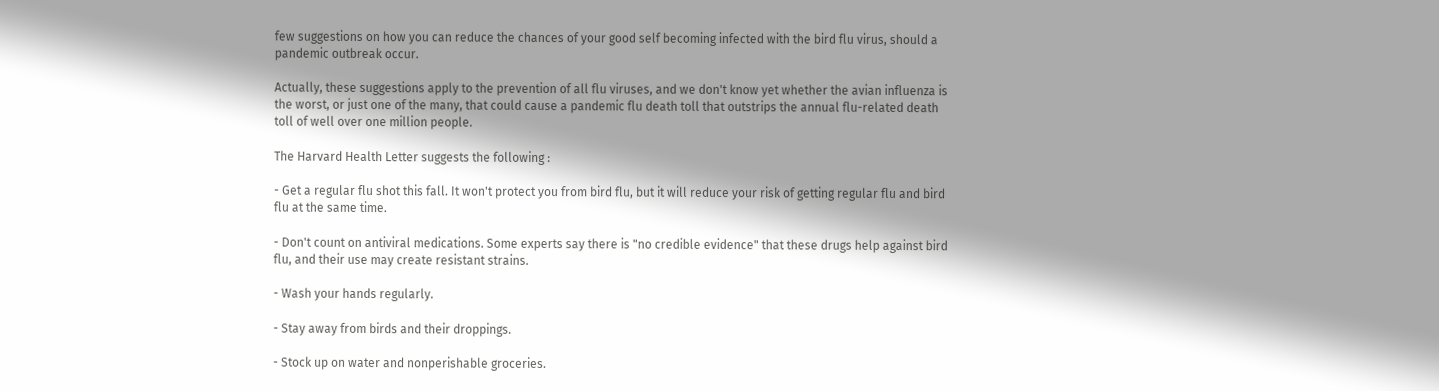few suggestions on how you can reduce the chances of your good self becoming infected with the bird flu virus, should a pandemic outbreak occur.

Actually, these suggestions apply to the prevention of all flu viruses, and we don't know yet whether the avian influenza is the worst, or just one of the many, that could cause a pandemic flu death toll that outstrips the annual flu-related death toll of well over one million people.

The Harvard Health Letter suggests the following :

- Get a regular flu shot this fall. It won't protect you from bird flu, but it will reduce your risk of getting regular flu and bird flu at the same time.

- Don't count on antiviral medications. Some experts say there is "no credible evidence" that these drugs help against bird flu, and their use may create resistant strains.

- Wash your hands regularly.

- Stay away from birds and their droppings.

- Stock up on water and nonperishable groceries.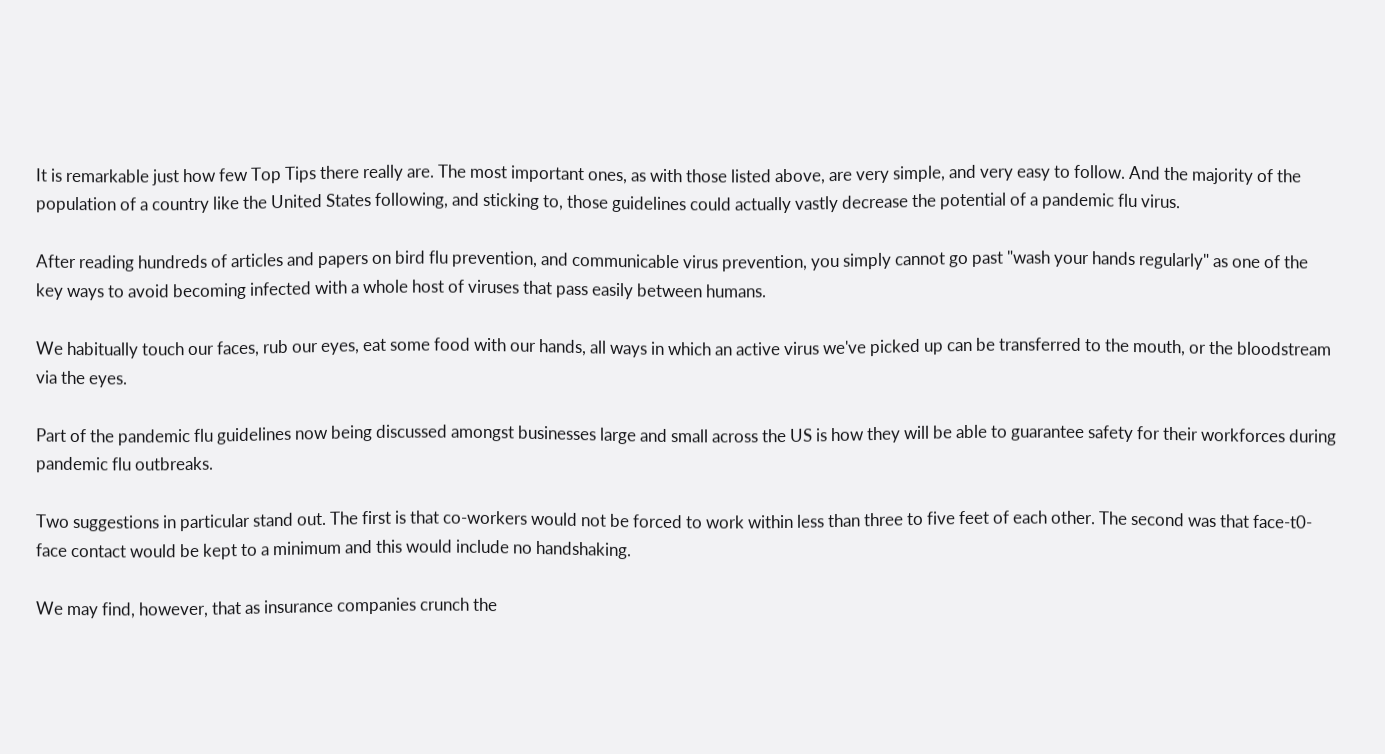It is remarkable just how few Top Tips there really are. The most important ones, as with those listed above, are very simple, and very easy to follow. And the majority of the population of a country like the United States following, and sticking to, those guidelines could actually vastly decrease the potential of a pandemic flu virus.

After reading hundreds of articles and papers on bird flu prevention, and communicable virus prevention, you simply cannot go past "wash your hands regularly" as one of the key ways to avoid becoming infected with a whole host of viruses that pass easily between humans.

We habitually touch our faces, rub our eyes, eat some food with our hands, all ways in which an active virus we've picked up can be transferred to the mouth, or the bloodstream via the eyes.

Part of the pandemic flu guidelines now being discussed amongst businesses large and small across the US is how they will be able to guarantee safety for their workforces during pandemic flu outbreaks.

Two suggestions in particular stand out. The first is that co-workers would not be forced to work within less than three to five feet of each other. The second was that face-t0-face contact would be kept to a minimum and this would include no handshaking.

We may find, however, that as insurance companies crunch the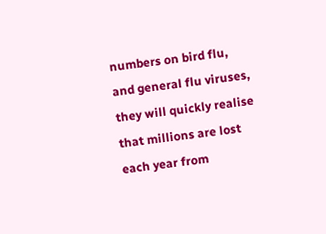numbers on bird flu, and general flu viruses, they will quickly realise that millions are lost each year from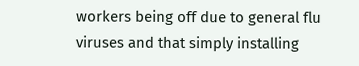workers being off due to general flu viruses and that simply installing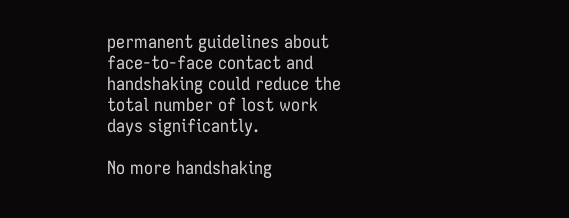permanent guidelines about face-to-face contact and handshaking could reduce the total number of lost work days significantly.

No more handshaking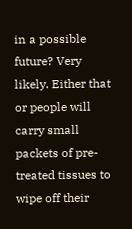in a possible future? Very likely. Either that or people will carry small packets of pre-treated tissues to wipe off their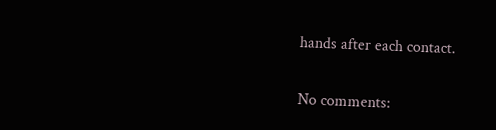hands after each contact.

No comments: